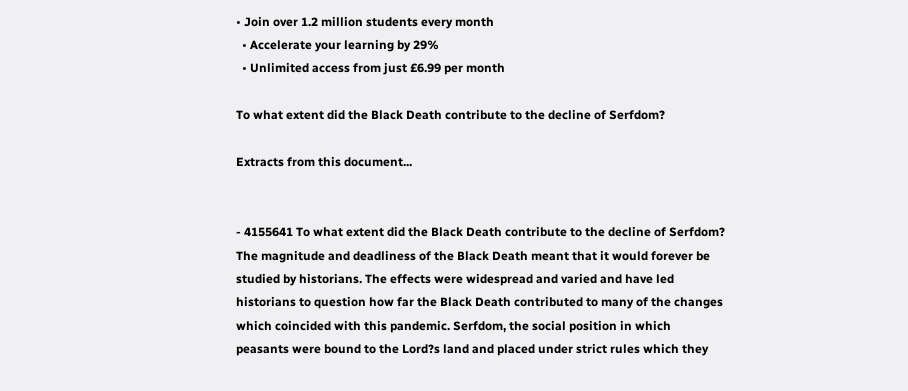• Join over 1.2 million students every month
  • Accelerate your learning by 29%
  • Unlimited access from just £6.99 per month

To what extent did the Black Death contribute to the decline of Serfdom?

Extracts from this document...


- 4155641 To what extent did the Black Death contribute to the decline of Serfdom? The magnitude and deadliness of the Black Death meant that it would forever be studied by historians. The effects were widespread and varied and have led historians to question how far the Black Death contributed to many of the changes which coincided with this pandemic. Serfdom, the social position in which peasants were bound to the Lord?s land and placed under strict rules which they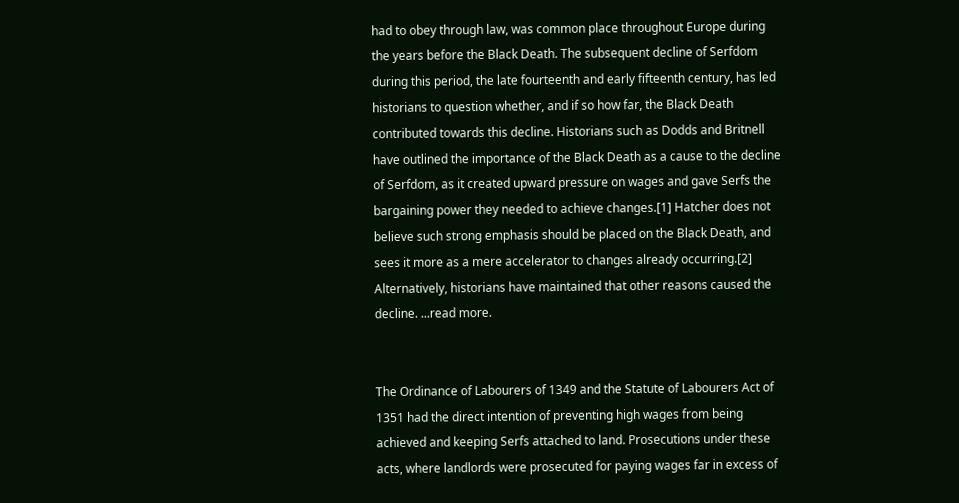had to obey through law, was common place throughout Europe during the years before the Black Death. The subsequent decline of Serfdom during this period, the late fourteenth and early fifteenth century, has led historians to question whether, and if so how far, the Black Death contributed towards this decline. Historians such as Dodds and Britnell have outlined the importance of the Black Death as a cause to the decline of Serfdom, as it created upward pressure on wages and gave Serfs the bargaining power they needed to achieve changes.[1] Hatcher does not believe such strong emphasis should be placed on the Black Death, and sees it more as a mere accelerator to changes already occurring.[2] Alternatively, historians have maintained that other reasons caused the decline. ...read more.


The Ordinance of Labourers of 1349 and the Statute of Labourers Act of 1351 had the direct intention of preventing high wages from being achieved and keeping Serfs attached to land. Prosecutions under these acts, where landlords were prosecuted for paying wages far in excess of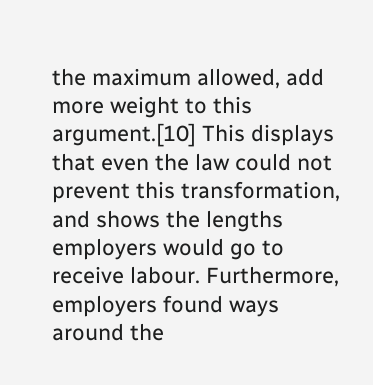the maximum allowed, add more weight to this argument.[10] This displays that even the law could not prevent this transformation, and shows the lengths employers would go to receive labour. Furthermore, employers found ways around the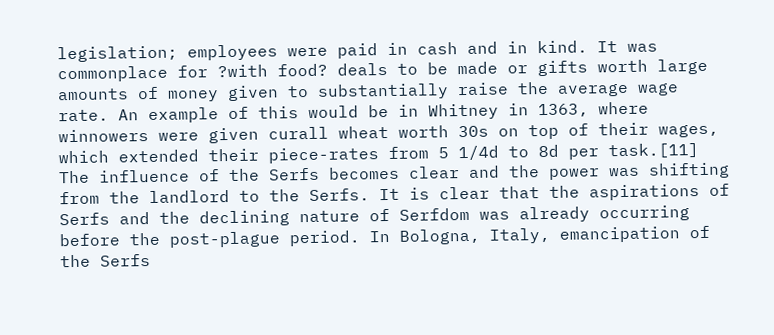legislation; employees were paid in cash and in kind. It was commonplace for ?with food? deals to be made or gifts worth large amounts of money given to substantially raise the average wage rate. An example of this would be in Whitney in 1363, where winnowers were given curall wheat worth 30s on top of their wages, which extended their piece-rates from 5 1/4d to 8d per task.[11] The influence of the Serfs becomes clear and the power was shifting from the landlord to the Serfs. It is clear that the aspirations of Serfs and the declining nature of Serfdom was already occurring before the post-plague period. In Bologna, Italy, emancipation of the Serfs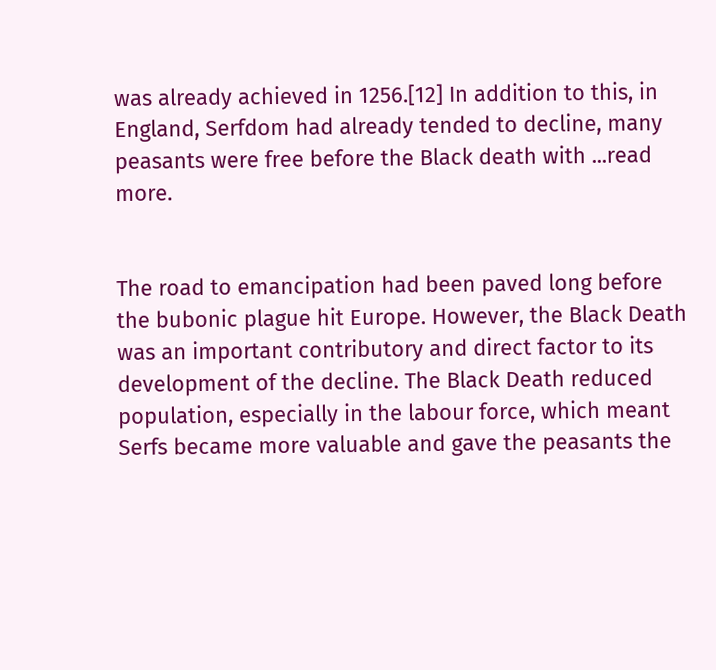was already achieved in 1256.[12] In addition to this, in England, Serfdom had already tended to decline, many peasants were free before the Black death with ...read more.


The road to emancipation had been paved long before the bubonic plague hit Europe. However, the Black Death was an important contributory and direct factor to its development of the decline. The Black Death reduced population, especially in the labour force, which meant Serfs became more valuable and gave the peasants the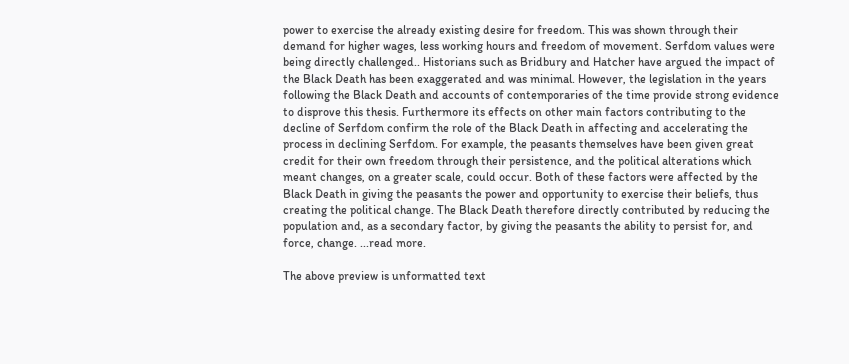power to exercise the already existing desire for freedom. This was shown through their demand for higher wages, less working hours and freedom of movement. Serfdom values were being directly challenged.. Historians such as Bridbury and Hatcher have argued the impact of the Black Death has been exaggerated and was minimal. However, the legislation in the years following the Black Death and accounts of contemporaries of the time provide strong evidence to disprove this thesis. Furthermore its effects on other main factors contributing to the decline of Serfdom confirm the role of the Black Death in affecting and accelerating the process in declining Serfdom. For example, the peasants themselves have been given great credit for their own freedom through their persistence, and the political alterations which meant changes, on a greater scale, could occur. Both of these factors were affected by the Black Death in giving the peasants the power and opportunity to exercise their beliefs, thus creating the political change. The Black Death therefore directly contributed by reducing the population and, as a secondary factor, by giving the peasants the ability to persist for, and force, change. ...read more.

The above preview is unformatted text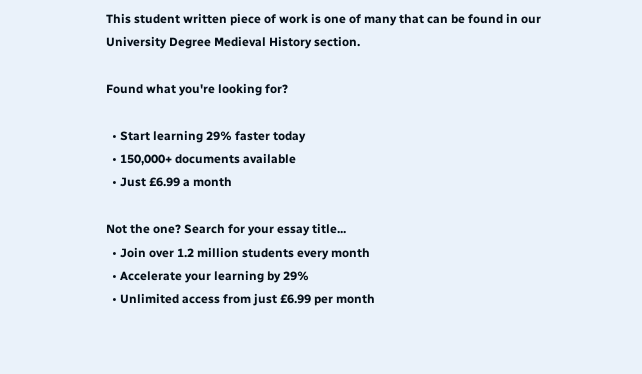This student written piece of work is one of many that can be found in our University Degree Medieval History section.

Found what you're looking for?

  • Start learning 29% faster today
  • 150,000+ documents available
  • Just £6.99 a month

Not the one? Search for your essay title...
  • Join over 1.2 million students every month
  • Accelerate your learning by 29%
  • Unlimited access from just £6.99 per month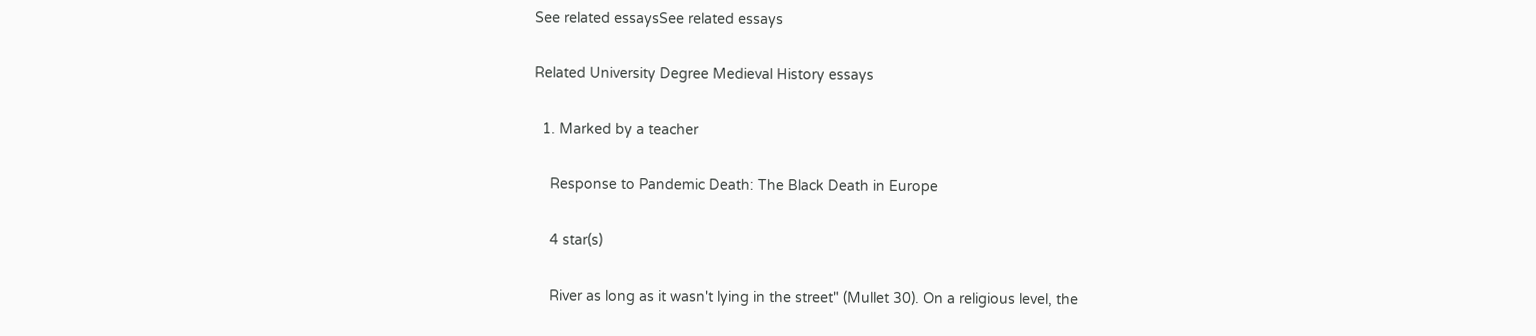See related essaysSee related essays

Related University Degree Medieval History essays

  1. Marked by a teacher

    Response to Pandemic Death: The Black Death in Europe

    4 star(s)

    River as long as it wasn't lying in the street" (Mullet 30). On a religious level, the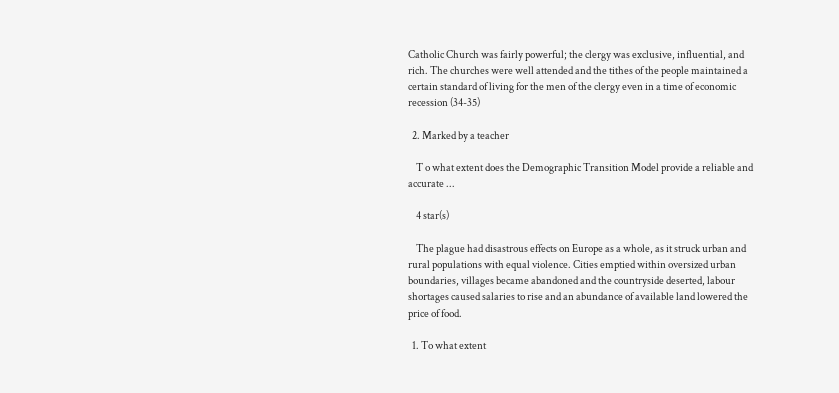Catholic Church was fairly powerful; the clergy was exclusive, influential, and rich. The churches were well attended and the tithes of the people maintained a certain standard of living for the men of the clergy even in a time of economic recession (34-35)

  2. Marked by a teacher

    T o what extent does the Demographic Transition Model provide a reliable and accurate ...

    4 star(s)

    The plague had disastrous effects on Europe as a whole, as it struck urban and rural populations with equal violence. Cities emptied within oversized urban boundaries, villages became abandoned and the countryside deserted, labour shortages caused salaries to rise and an abundance of available land lowered the price of food.

  1. To what extent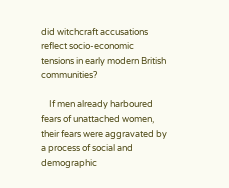did witchcraft accusations reflect socio-economic tensions in early modern British communities?

    If men already harboured fears of unattached women, their fears were aggravated by a process of social and demographic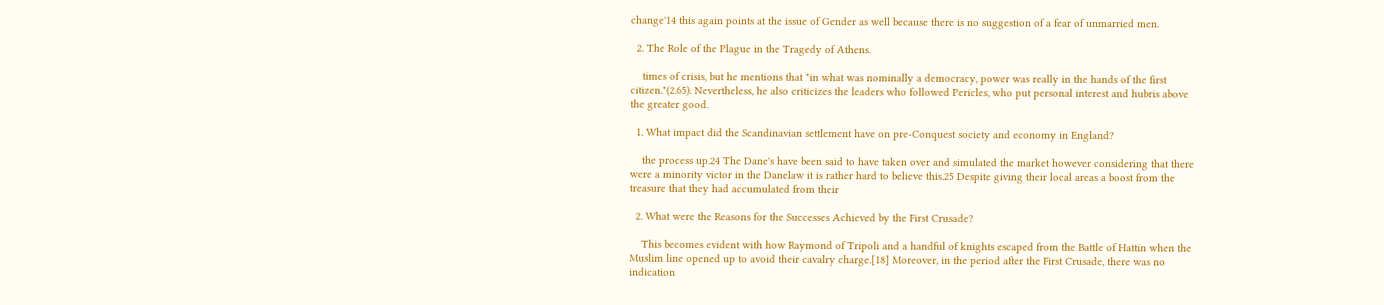change'14 this again points at the issue of Gender as well because there is no suggestion of a fear of unmarried men.

  2. The Role of the Plague in the Tragedy of Athens.

    times of crisis, but he mentions that "in what was nominally a democracy, power was really in the hands of the first citizen."(2.65). Nevertheless, he also criticizes the leaders who followed Pericles, who put personal interest and hubris above the greater good.

  1. What impact did the Scandinavian settlement have on pre-Conquest society and economy in England?

    the process up.24 The Dane's have been said to have taken over and simulated the market however considering that there were a minority victor in the Danelaw it is rather hard to believe this.25 Despite giving their local areas a boost from the treasure that they had accumulated from their

  2. What were the Reasons for the Successes Achieved by the First Crusade?

    This becomes evident with how Raymond of Tripoli and a handful of knights escaped from the Battle of Hattin when the Muslim line opened up to avoid their cavalry charge.[18] Moreover, in the period after the First Crusade, there was no indication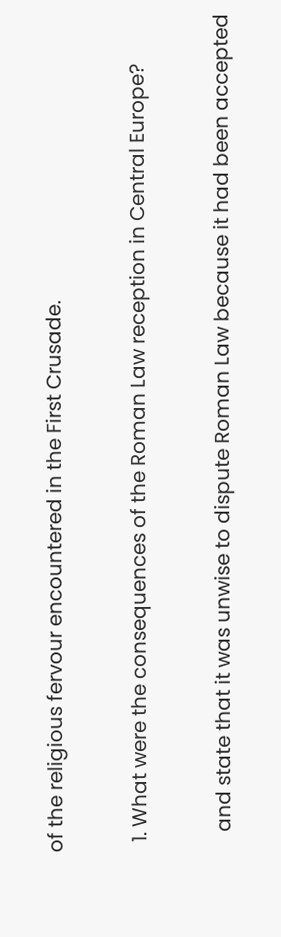of the religious fervour encountered in the First Crusade.

  1. What were the consequences of the Roman Law reception in Central Europe?

    and state that it was unwise to dispute Roman Law because it had been accepted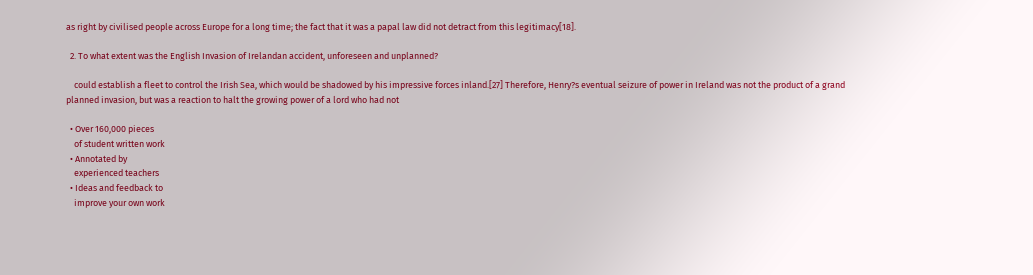as right by civilised people across Europe for a long time; the fact that it was a papal law did not detract from this legitimacy[18].

  2. To what extent was the English Invasion of Irelandan accident, unforeseen and unplanned?

    could establish a fleet to control the Irish Sea, which would be shadowed by his impressive forces inland.[27] Therefore, Henry?s eventual seizure of power in Ireland was not the product of a grand planned invasion, but was a reaction to halt the growing power of a lord who had not

  • Over 160,000 pieces
    of student written work
  • Annotated by
    experienced teachers
  • Ideas and feedback to
    improve your own work